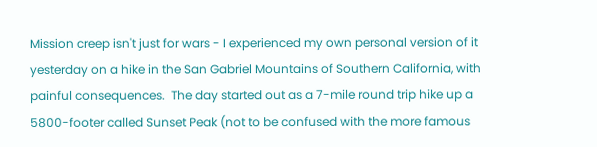Mission creep isn't just for wars - I experienced my own personal version of it yesterday on a hike in the San Gabriel Mountains of Southern California, with painful consequences.  The day started out as a 7-mile round trip hike up a 5800-footer called Sunset Peak (not to be confused with the more famous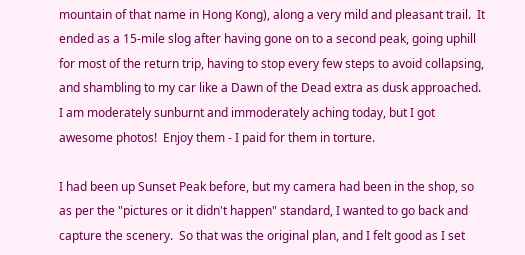mountain of that name in Hong Kong), along a very mild and pleasant trail.  It ended as a 15-mile slog after having gone on to a second peak, going uphill for most of the return trip, having to stop every few steps to avoid collapsing, and shambling to my car like a Dawn of the Dead extra as dusk approached.  I am moderately sunburnt and immoderately aching today, but I got awesome photos!  Enjoy them - I paid for them in torture.

I had been up Sunset Peak before, but my camera had been in the shop, so as per the "pictures or it didn't happen" standard, I wanted to go back and capture the scenery.  So that was the original plan, and I felt good as I set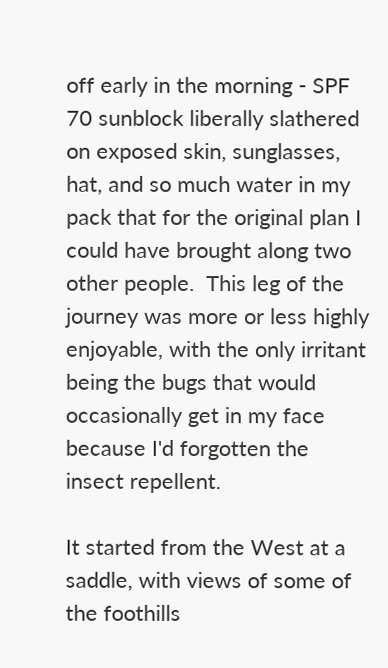off early in the morning - SPF 70 sunblock liberally slathered on exposed skin, sunglasses, hat, and so much water in my pack that for the original plan I could have brought along two other people.  This leg of the journey was more or less highly enjoyable, with the only irritant being the bugs that would occasionally get in my face because I'd forgotten the insect repellent.

It started from the West at a saddle, with views of some of the foothills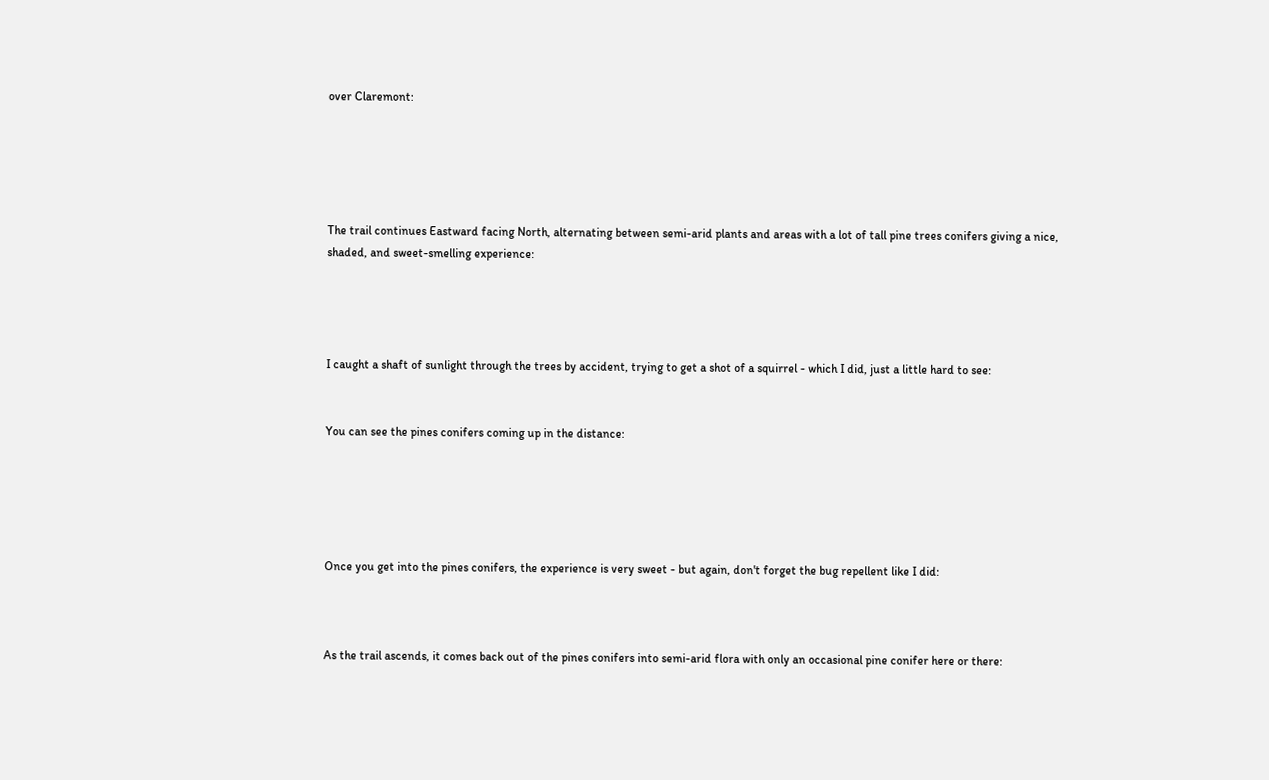over Claremont:





The trail continues Eastward facing North, alternating between semi-arid plants and areas with a lot of tall pine trees conifers giving a nice, shaded, and sweet-smelling experience:




I caught a shaft of sunlight through the trees by accident, trying to get a shot of a squirrel - which I did, just a little hard to see:


You can see the pines conifers coming up in the distance:





Once you get into the pines conifers, the experience is very sweet - but again, don't forget the bug repellent like I did:



As the trail ascends, it comes back out of the pines conifers into semi-arid flora with only an occasional pine conifer here or there: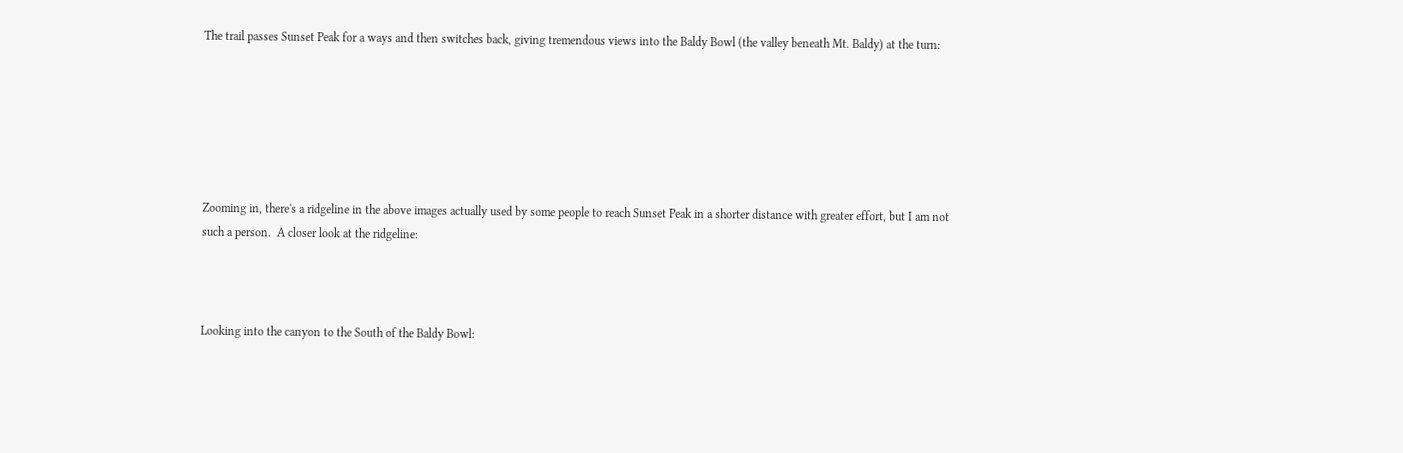The trail passes Sunset Peak for a ways and then switches back, giving tremendous views into the Baldy Bowl (the valley beneath Mt. Baldy) at the turn:






Zooming in, there's a ridgeline in the above images actually used by some people to reach Sunset Peak in a shorter distance with greater effort, but I am not such a person.  A closer look at the ridgeline:



Looking into the canyon to the South of the Baldy Bowl: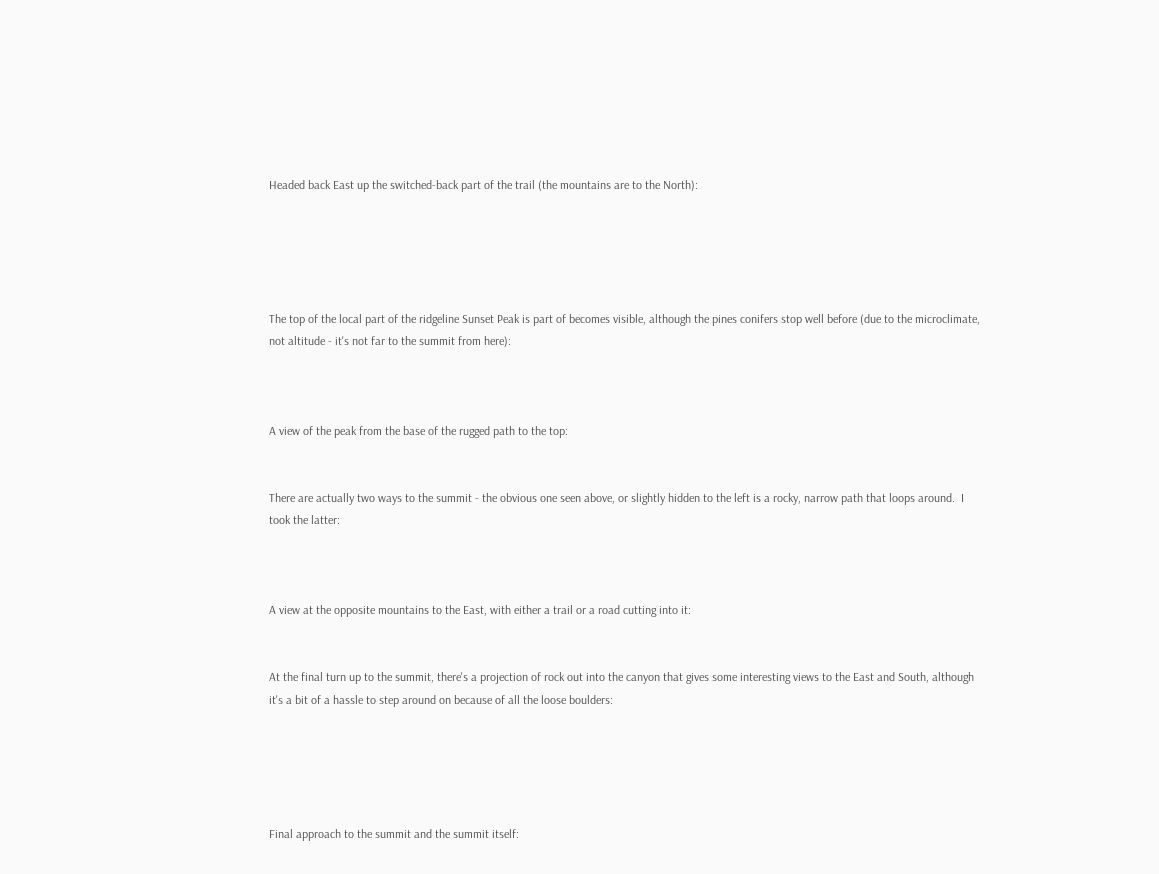Headed back East up the switched-back part of the trail (the mountains are to the North):





The top of the local part of the ridgeline Sunset Peak is part of becomes visible, although the pines conifers stop well before (due to the microclimate, not altitude - it's not far to the summit from here):



A view of the peak from the base of the rugged path to the top:


There are actually two ways to the summit - the obvious one seen above, or slightly hidden to the left is a rocky, narrow path that loops around.  I took the latter:



A view at the opposite mountains to the East, with either a trail or a road cutting into it:


At the final turn up to the summit, there's a projection of rock out into the canyon that gives some interesting views to the East and South, although it's a bit of a hassle to step around on because of all the loose boulders:





Final approach to the summit and the summit itself: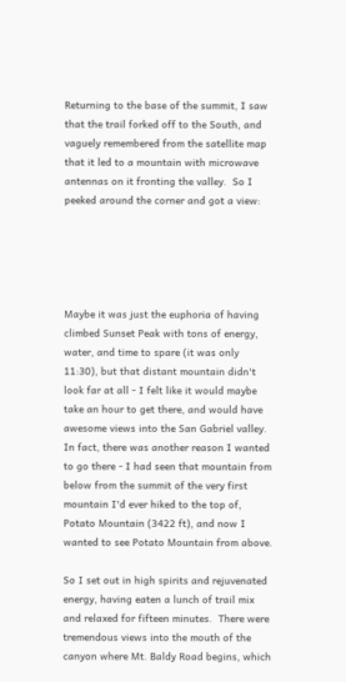Returning to the base of the summit, I saw that the trail forked off to the South, and vaguely remembered from the satellite map that it led to a mountain with microwave antennas on it fronting the valley.  So I peeked around the corner and got a view:





Maybe it was just the euphoria of having climbed Sunset Peak with tons of energy, water, and time to spare (it was only 11:30), but that distant mountain didn't look far at all - I felt like it would maybe take an hour to get there, and would have awesome views into the San Gabriel valley.  In fact, there was another reason I wanted to go there - I had seen that mountain from below from the summit of the very first mountain I'd ever hiked to the top of, Potato Mountain (3422 ft), and now I wanted to see Potato Mountain from above.

So I set out in high spirits and rejuvenated energy, having eaten a lunch of trail mix and relaxed for fifteen minutes.  There were tremendous views into the mouth of the canyon where Mt. Baldy Road begins, which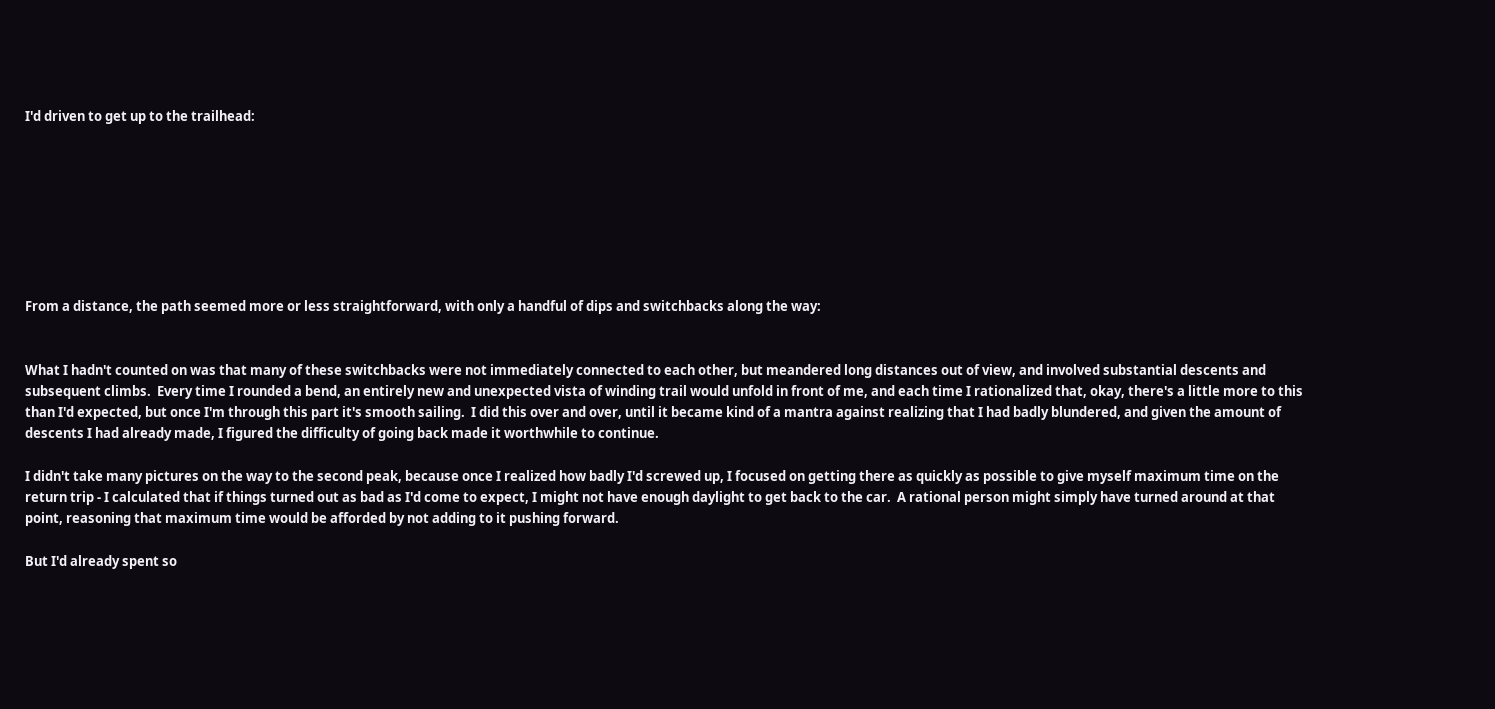I'd driven to get up to the trailhead:








From a distance, the path seemed more or less straightforward, with only a handful of dips and switchbacks along the way:


What I hadn't counted on was that many of these switchbacks were not immediately connected to each other, but meandered long distances out of view, and involved substantial descents and subsequent climbs.  Every time I rounded a bend, an entirely new and unexpected vista of winding trail would unfold in front of me, and each time I rationalized that, okay, there's a little more to this than I'd expected, but once I'm through this part it's smooth sailing.  I did this over and over, until it became kind of a mantra against realizing that I had badly blundered, and given the amount of descents I had already made, I figured the difficulty of going back made it worthwhile to continue.

I didn't take many pictures on the way to the second peak, because once I realized how badly I'd screwed up, I focused on getting there as quickly as possible to give myself maximum time on the return trip - I calculated that if things turned out as bad as I'd come to expect, I might not have enough daylight to get back to the car.  A rational person might simply have turned around at that point, reasoning that maximum time would be afforded by not adding to it pushing forward.

But I'd already spent so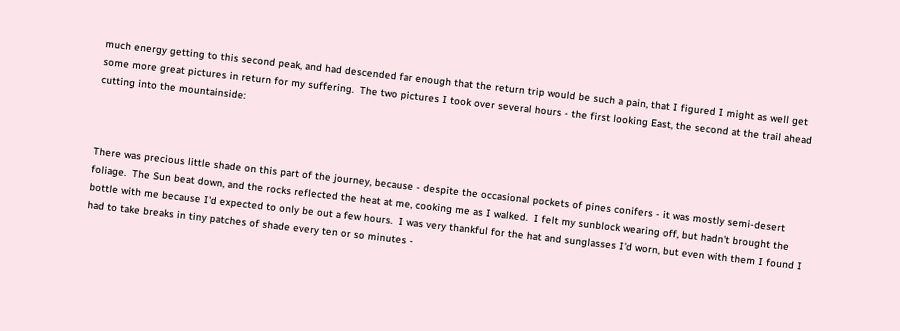much energy getting to this second peak, and had descended far enough that the return trip would be such a pain, that I figured I might as well get some more great pictures in return for my suffering.  The two pictures I took over several hours - the first looking East, the second at the trail ahead cutting into the mountainside:



There was precious little shade on this part of the journey, because - despite the occasional pockets of pines conifers - it was mostly semi-desert foliage.  The Sun beat down, and the rocks reflected the heat at me, cooking me as I walked.  I felt my sunblock wearing off, but hadn't brought the bottle with me because I'd expected to only be out a few hours.  I was very thankful for the hat and sunglasses I'd worn, but even with them I found I had to take breaks in tiny patches of shade every ten or so minutes -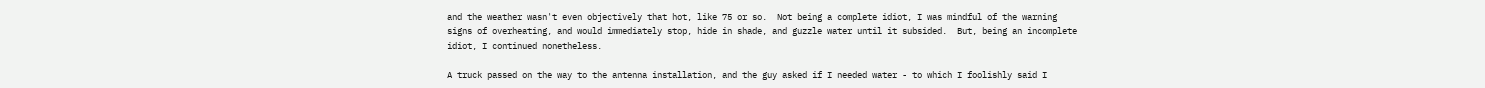and the weather wasn't even objectively that hot, like 75 or so.  Not being a complete idiot, I was mindful of the warning signs of overheating, and would immediately stop, hide in shade, and guzzle water until it subsided.  But, being an incomplete idiot, I continued nonetheless.

A truck passed on the way to the antenna installation, and the guy asked if I needed water - to which I foolishly said I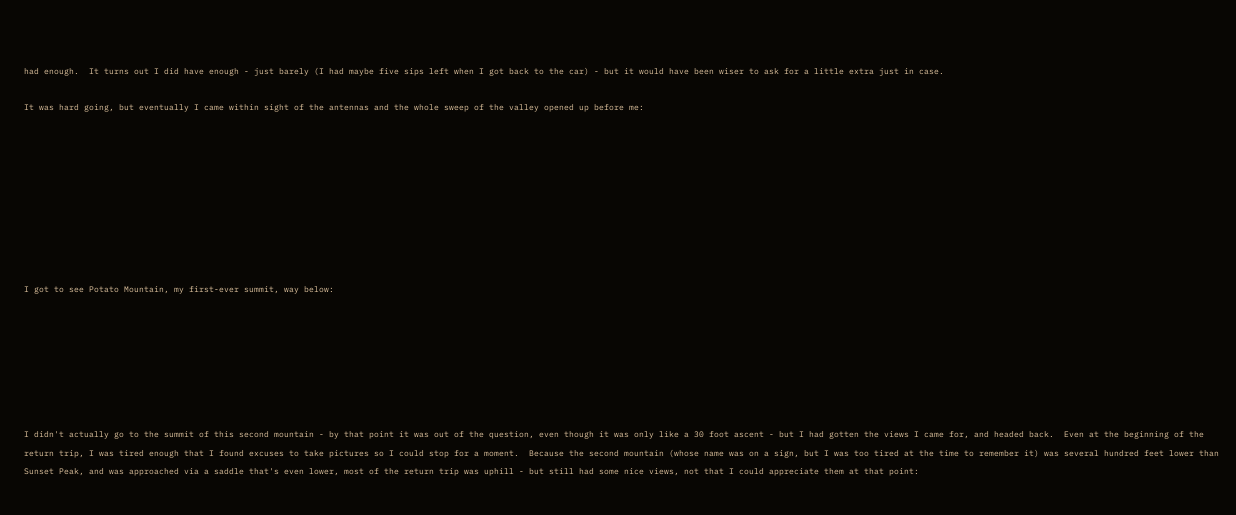had enough.  It turns out I did have enough - just barely (I had maybe five sips left when I got back to the car) - but it would have been wiser to ask for a little extra just in case.

It was hard going, but eventually I came within sight of the antennas and the whole sweep of the valley opened up before me:









I got to see Potato Mountain, my first-ever summit, way below:







I didn't actually go to the summit of this second mountain - by that point it was out of the question, even though it was only like a 30 foot ascent - but I had gotten the views I came for, and headed back.  Even at the beginning of the return trip, I was tired enough that I found excuses to take pictures so I could stop for a moment.  Because the second mountain (whose name was on a sign, but I was too tired at the time to remember it) was several hundred feet lower than Sunset Peak, and was approached via a saddle that's even lower, most of the return trip was uphill - but still had some nice views, not that I could appreciate them at that point: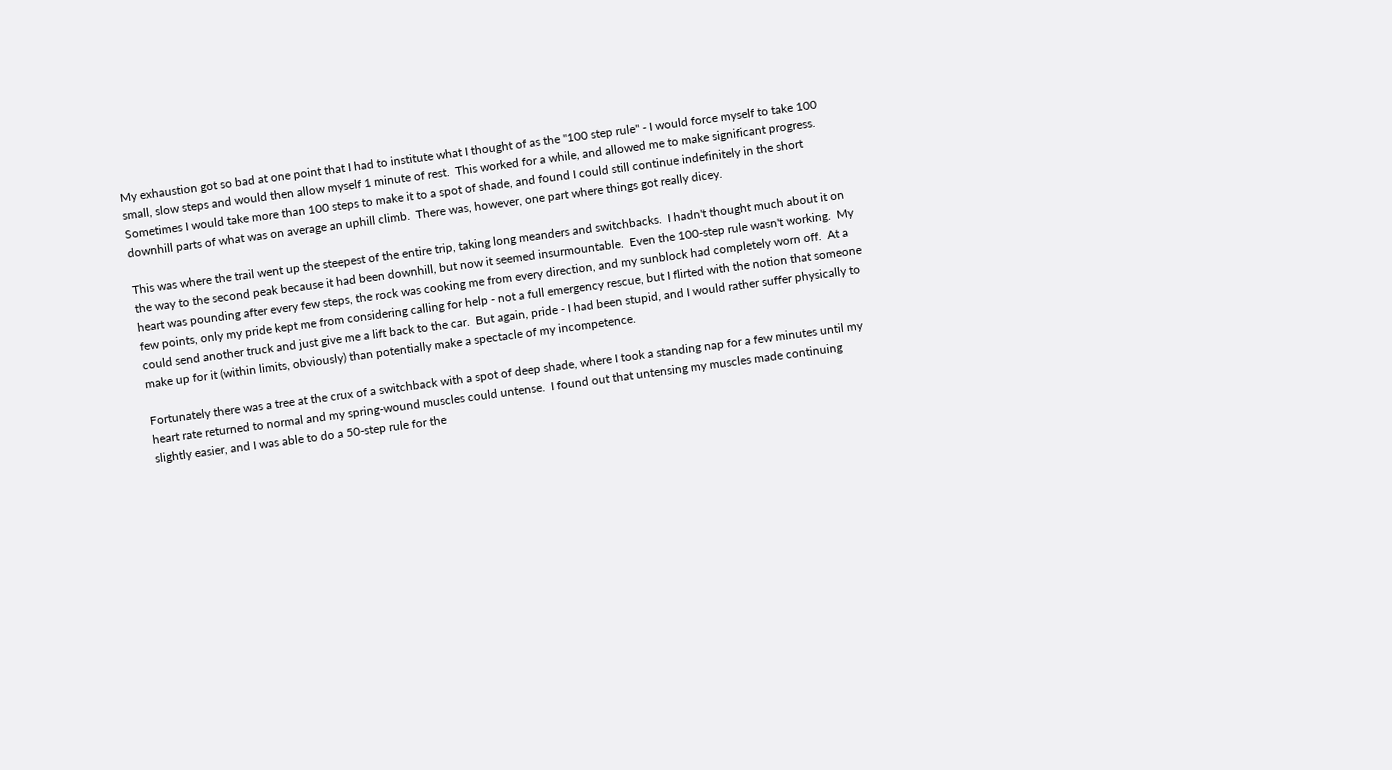My exhaustion got so bad at one point that I had to institute what I thought of as the "100 step rule" - I would force myself to take 100 small, slow steps and would then allow myself 1 minute of rest.  This worked for a while, and allowed me to make significant progress.  Sometimes I would take more than 100 steps to make it to a spot of shade, and found I could still continue indefinitely in the short downhill parts of what was on average an uphill climb.  There was, however, one part where things got really dicey.

This was where the trail went up the steepest of the entire trip, taking long meanders and switchbacks.  I hadn't thought much about it on the way to the second peak because it had been downhill, but now it seemed insurmountable.  Even the 100-step rule wasn't working.  My heart was pounding after every few steps, the rock was cooking me from every direction, and my sunblock had completely worn off.  At a few points, only my pride kept me from considering calling for help - not a full emergency rescue, but I flirted with the notion that someone could send another truck and just give me a lift back to the car.  But again, pride - I had been stupid, and I would rather suffer physically to make up for it (within limits, obviously) than potentially make a spectacle of my incompetence.

Fortunately there was a tree at the crux of a switchback with a spot of deep shade, where I took a standing nap for a few minutes until my heart rate returned to normal and my spring-wound muscles could untense.  I found out that untensing my muscles made continuing slightly easier, and I was able to do a 50-step rule for the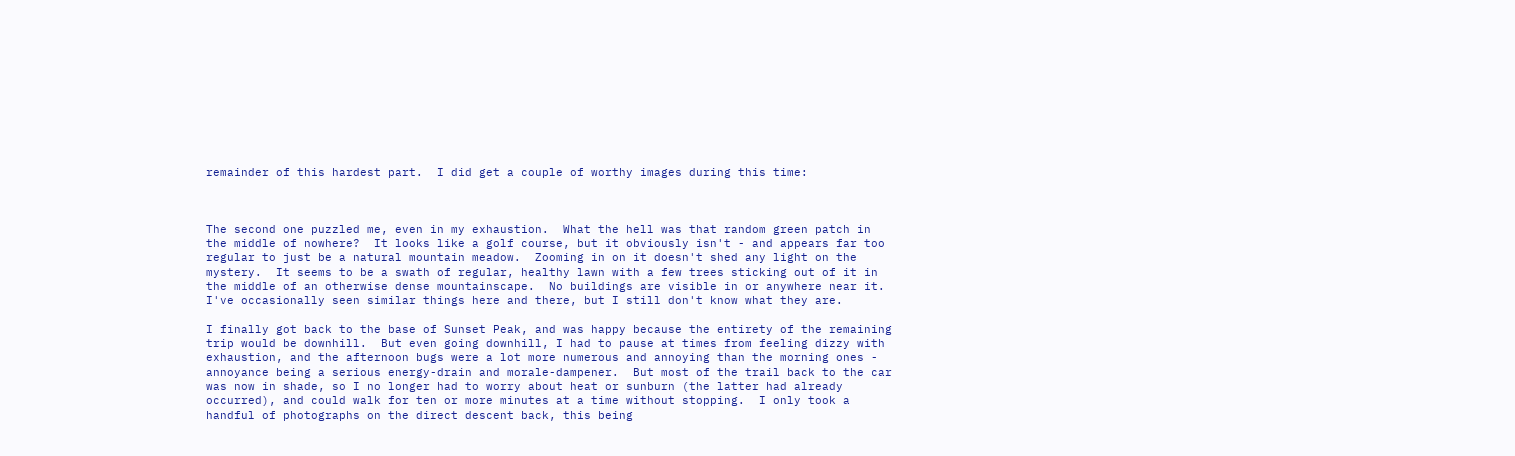remainder of this hardest part.  I did get a couple of worthy images during this time:



The second one puzzled me, even in my exhaustion.  What the hell was that random green patch in the middle of nowhere?  It looks like a golf course, but it obviously isn't - and appears far too regular to just be a natural mountain meadow.  Zooming in on it doesn't shed any light on the mystery.  It seems to be a swath of regular, healthy lawn with a few trees sticking out of it in the middle of an otherwise dense mountainscape.  No buildings are visible in or anywhere near it.  I've occasionally seen similar things here and there, but I still don't know what they are.

I finally got back to the base of Sunset Peak, and was happy because the entirety of the remaining trip would be downhill.  But even going downhill, I had to pause at times from feeling dizzy with exhaustion, and the afternoon bugs were a lot more numerous and annoying than the morning ones - annoyance being a serious energy-drain and morale-dampener.  But most of the trail back to the car was now in shade, so I no longer had to worry about heat or sunburn (the latter had already occurred), and could walk for ten or more minutes at a time without stopping.  I only took a handful of photographs on the direct descent back, this being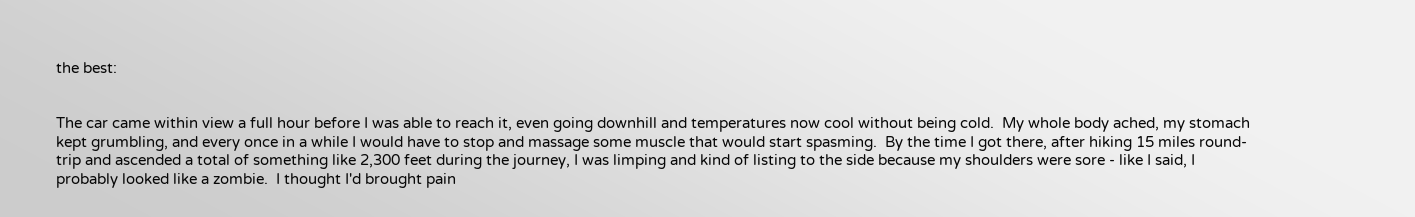the best:


The car came within view a full hour before I was able to reach it, even going downhill and temperatures now cool without being cold.  My whole body ached, my stomach kept grumbling, and every once in a while I would have to stop and massage some muscle that would start spasming.  By the time I got there, after hiking 15 miles round-trip and ascended a total of something like 2,300 feet during the journey, I was limping and kind of listing to the side because my shoulders were sore - like I said, I probably looked like a zombie.  I thought I'd brought pain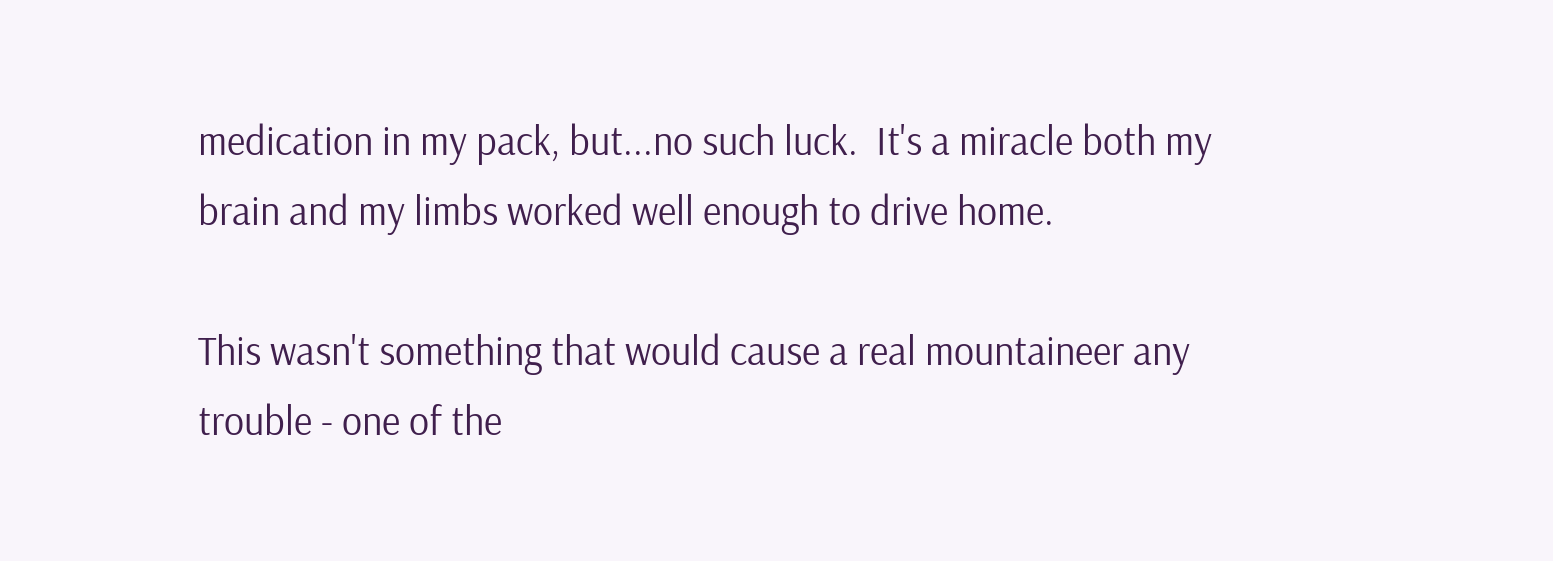medication in my pack, but...no such luck.  It's a miracle both my brain and my limbs worked well enough to drive home.

This wasn't something that would cause a real mountaineer any trouble - one of the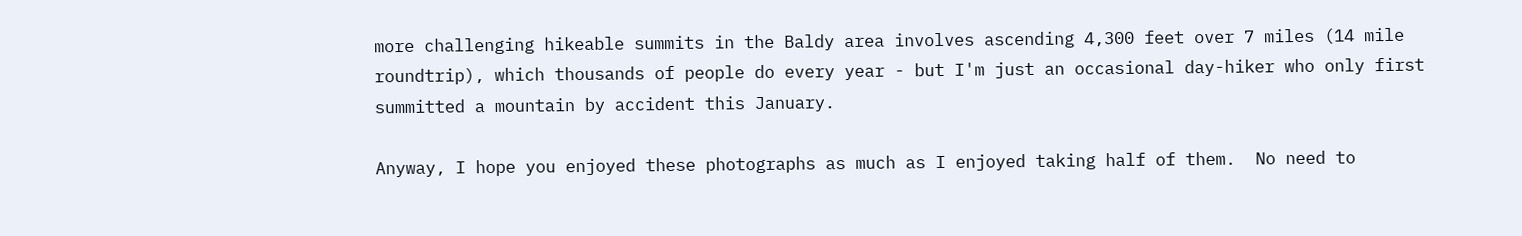more challenging hikeable summits in the Baldy area involves ascending 4,300 feet over 7 miles (14 mile roundtrip), which thousands of people do every year - but I'm just an occasional day-hiker who only first summitted a mountain by accident this January.

Anyway, I hope you enjoyed these photographs as much as I enjoyed taking half of them.  No need to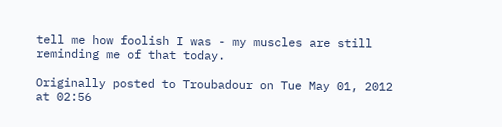tell me how foolish I was - my muscles are still reminding me of that today.

Originally posted to Troubadour on Tue May 01, 2012 at 02:56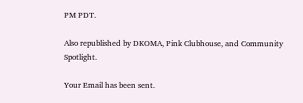PM PDT.

Also republished by DKOMA, Pink Clubhouse, and Community Spotlight.

Your Email has been sent.